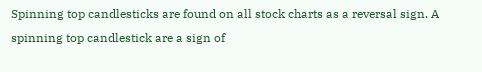Spinning top candlesticks are found on all stock charts as a reversal sign. A spinning top candlestick are a sign of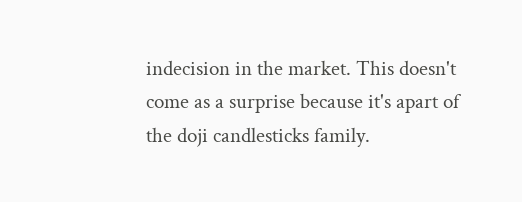indecision in the market. This doesn't come as a surprise because it's apart of the doji candlesticks family.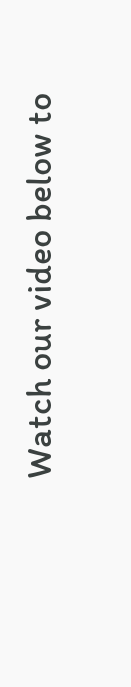Watch our video below to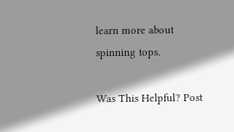learn more about spinning tops.

Was This Helpful? Post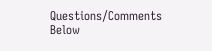Questions/Comments Below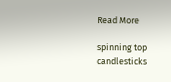Read More

spinning top candlesticks